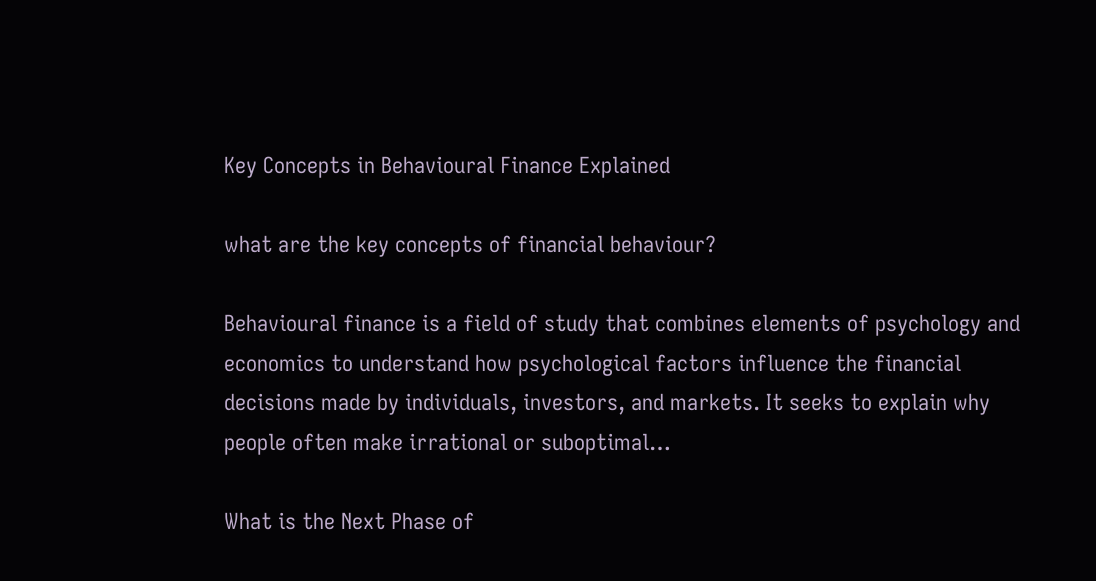Key Concepts in Behavioural Finance Explained

what are the key concepts of financial behaviour?

Behavioural finance is a field of study that combines elements of psychology and economics to understand how psychological factors influence the financial decisions made by individuals, investors, and markets. It seeks to explain why people often make irrational or suboptimal…

What is the Next Phase of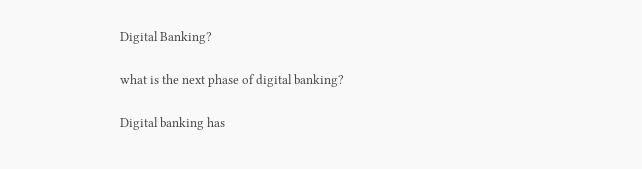Digital Banking?

what is the next phase of digital banking?

Digital banking has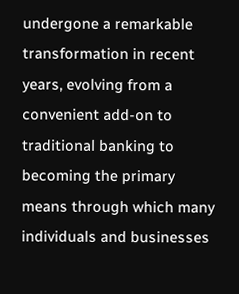undergone a remarkable transformation in recent years, evolving from a convenient add-on to traditional banking to becoming the primary means through which many individuals and businesses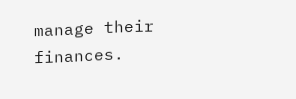manage their finances.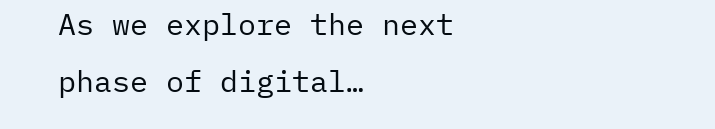As we explore the next phase of digital…